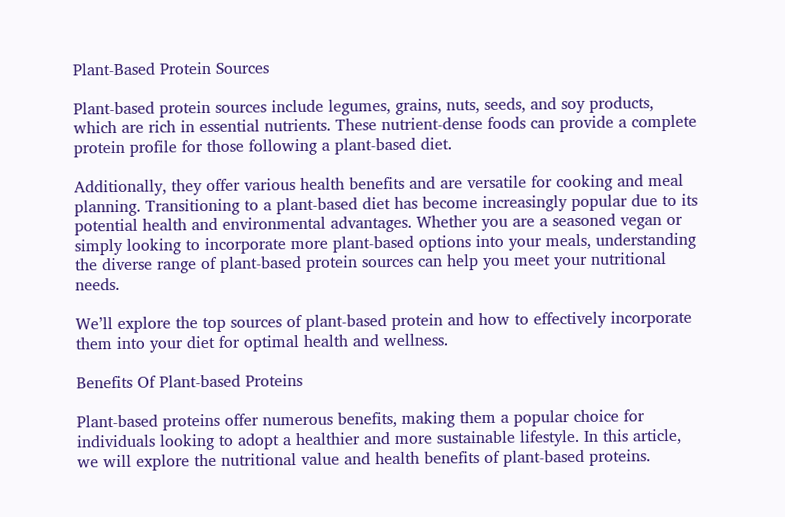Plant-Based Protein Sources

Plant-based protein sources include legumes, grains, nuts, seeds, and soy products, which are rich in essential nutrients. These nutrient-dense foods can provide a complete protein profile for those following a plant-based diet.

Additionally, they offer various health benefits and are versatile for cooking and meal planning. Transitioning to a plant-based diet has become increasingly popular due to its potential health and environmental advantages. Whether you are a seasoned vegan or simply looking to incorporate more plant-based options into your meals, understanding the diverse range of plant-based protein sources can help you meet your nutritional needs.

We’ll explore the top sources of plant-based protein and how to effectively incorporate them into your diet for optimal health and wellness.

Benefits Of Plant-based Proteins

Plant-based proteins offer numerous benefits, making them a popular choice for individuals looking to adopt a healthier and more sustainable lifestyle. In this article, we will explore the nutritional value and health benefits of plant-based proteins.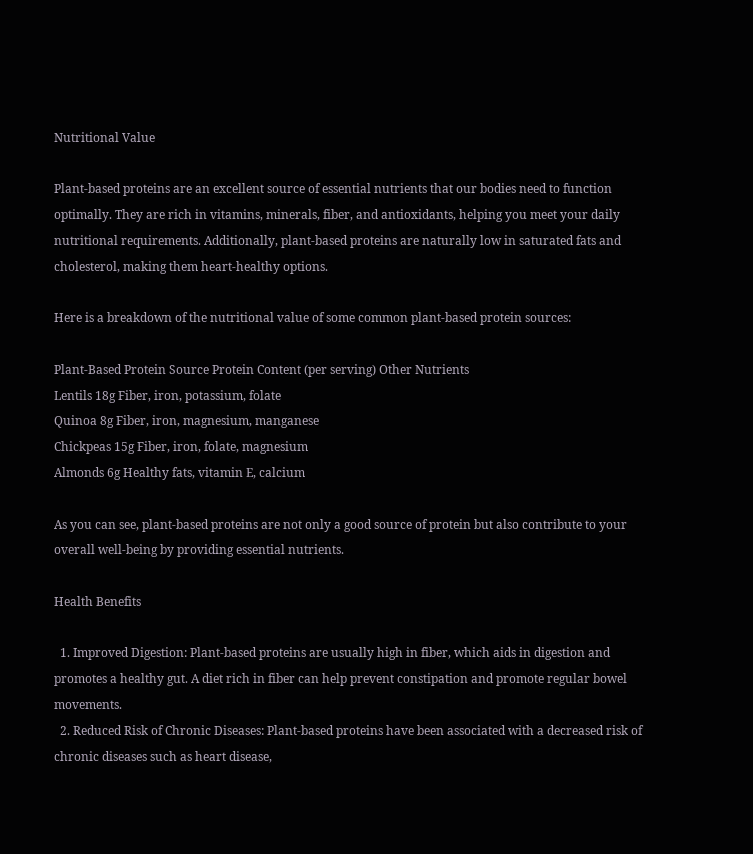Nutritional Value

Plant-based proteins are an excellent source of essential nutrients that our bodies need to function optimally. They are rich in vitamins, minerals, fiber, and antioxidants, helping you meet your daily nutritional requirements. Additionally, plant-based proteins are naturally low in saturated fats and cholesterol, making them heart-healthy options.

Here is a breakdown of the nutritional value of some common plant-based protein sources:

Plant-Based Protein Source Protein Content (per serving) Other Nutrients
Lentils 18g Fiber, iron, potassium, folate
Quinoa 8g Fiber, iron, magnesium, manganese
Chickpeas 15g Fiber, iron, folate, magnesium
Almonds 6g Healthy fats, vitamin E, calcium

As you can see, plant-based proteins are not only a good source of protein but also contribute to your overall well-being by providing essential nutrients.

Health Benefits

  1. Improved Digestion: Plant-based proteins are usually high in fiber, which aids in digestion and promotes a healthy gut. A diet rich in fiber can help prevent constipation and promote regular bowel movements.
  2. Reduced Risk of Chronic Diseases: Plant-based proteins have been associated with a decreased risk of chronic diseases such as heart disease,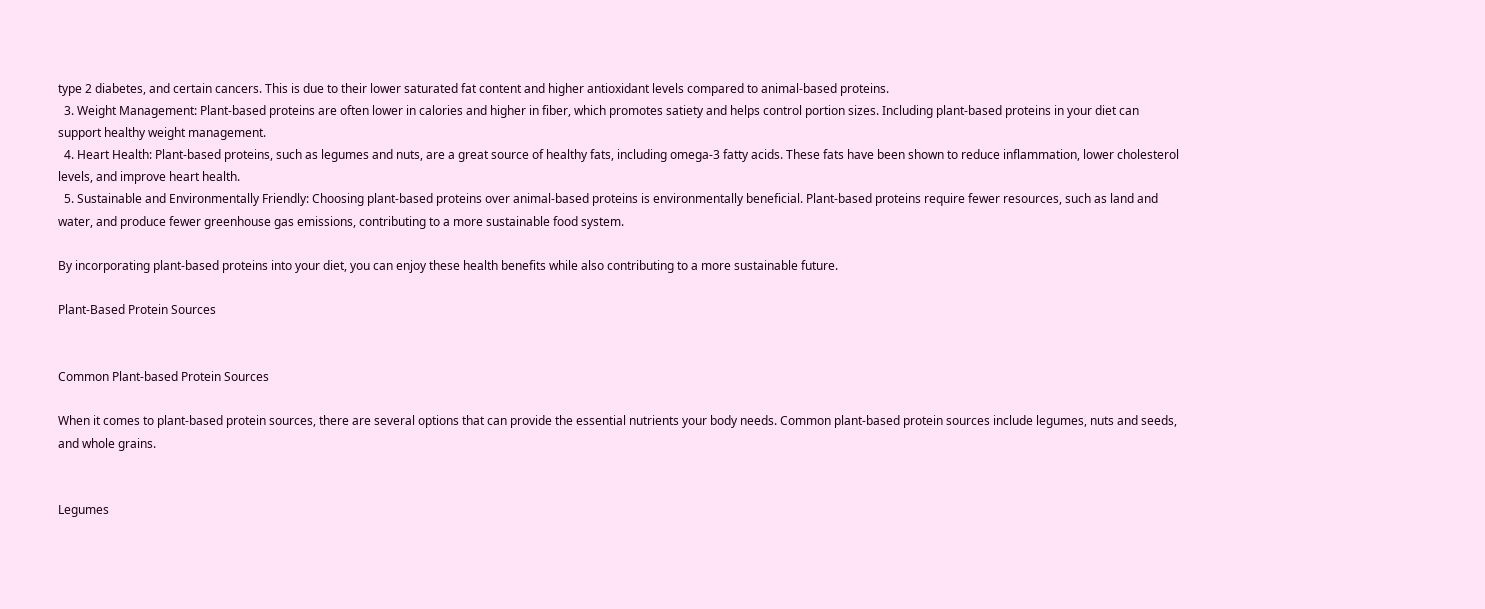type 2 diabetes, and certain cancers. This is due to their lower saturated fat content and higher antioxidant levels compared to animal-based proteins.
  3. Weight Management: Plant-based proteins are often lower in calories and higher in fiber, which promotes satiety and helps control portion sizes. Including plant-based proteins in your diet can support healthy weight management.
  4. Heart Health: Plant-based proteins, such as legumes and nuts, are a great source of healthy fats, including omega-3 fatty acids. These fats have been shown to reduce inflammation, lower cholesterol levels, and improve heart health.
  5. Sustainable and Environmentally Friendly: Choosing plant-based proteins over animal-based proteins is environmentally beneficial. Plant-based proteins require fewer resources, such as land and water, and produce fewer greenhouse gas emissions, contributing to a more sustainable food system.

By incorporating plant-based proteins into your diet, you can enjoy these health benefits while also contributing to a more sustainable future.

Plant-Based Protein Sources


Common Plant-based Protein Sources

When it comes to plant-based protein sources, there are several options that can provide the essential nutrients your body needs. Common plant-based protein sources include legumes, nuts and seeds, and whole grains.


Legumes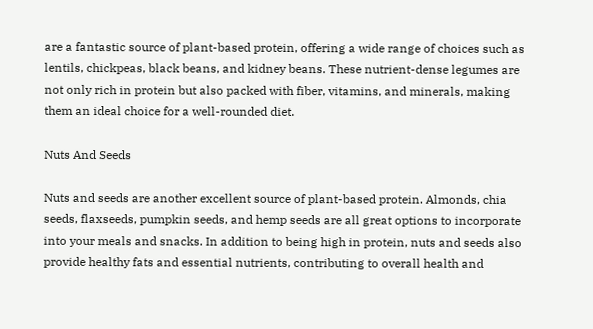are a fantastic source of plant-based protein, offering a wide range of choices such as lentils, chickpeas, black beans, and kidney beans. These nutrient-dense legumes are not only rich in protein but also packed with fiber, vitamins, and minerals, making them an ideal choice for a well-rounded diet.

Nuts And Seeds

Nuts and seeds are another excellent source of plant-based protein. Almonds, chia seeds, flaxseeds, pumpkin seeds, and hemp seeds are all great options to incorporate into your meals and snacks. In addition to being high in protein, nuts and seeds also provide healthy fats and essential nutrients, contributing to overall health and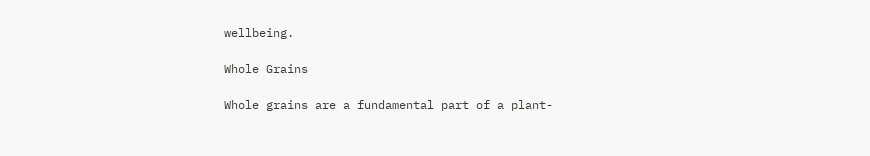wellbeing.

Whole Grains

Whole grains are a fundamental part of a plant-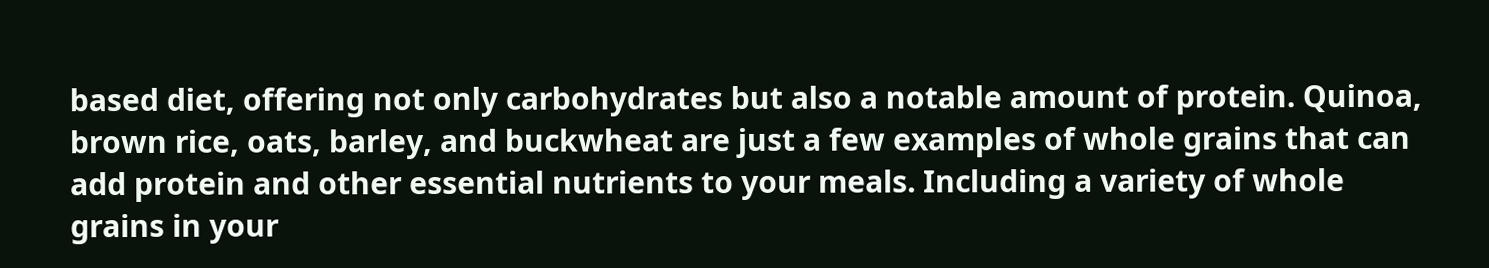based diet, offering not only carbohydrates but also a notable amount of protein. Quinoa, brown rice, oats, barley, and buckwheat are just a few examples of whole grains that can add protein and other essential nutrients to your meals. Including a variety of whole grains in your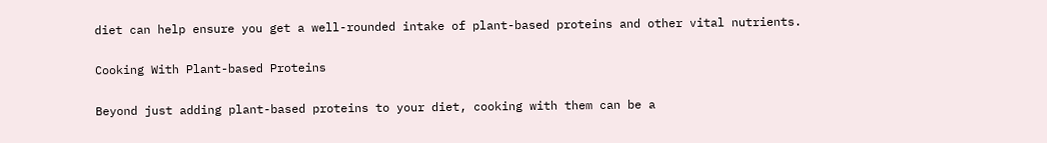diet can help ensure you get a well-rounded intake of plant-based proteins and other vital nutrients.

Cooking With Plant-based Proteins

Beyond just adding plant-based proteins to your diet, cooking with them can be a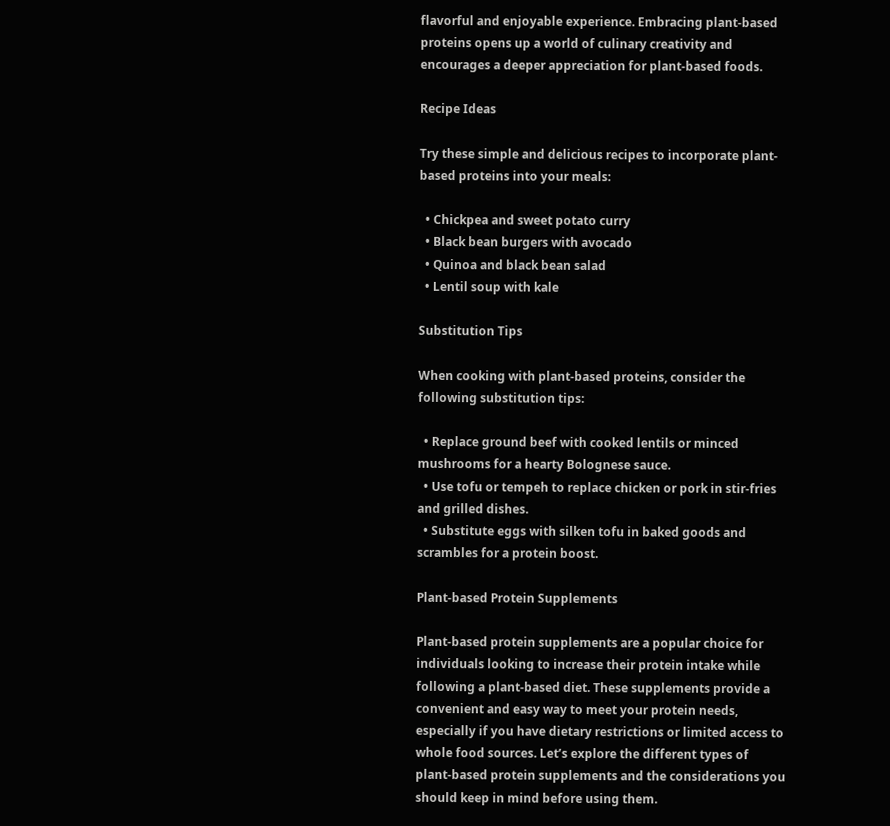flavorful and enjoyable experience. Embracing plant-based proteins opens up a world of culinary creativity and encourages a deeper appreciation for plant-based foods.

Recipe Ideas

Try these simple and delicious recipes to incorporate plant-based proteins into your meals:

  • Chickpea and sweet potato curry
  • Black bean burgers with avocado
  • Quinoa and black bean salad
  • Lentil soup with kale

Substitution Tips

When cooking with plant-based proteins, consider the following substitution tips:

  • Replace ground beef with cooked lentils or minced mushrooms for a hearty Bolognese sauce.
  • Use tofu or tempeh to replace chicken or pork in stir-fries and grilled dishes.
  • Substitute eggs with silken tofu in baked goods and scrambles for a protein boost.

Plant-based Protein Supplements

Plant-based protein supplements are a popular choice for individuals looking to increase their protein intake while following a plant-based diet. These supplements provide a convenient and easy way to meet your protein needs, especially if you have dietary restrictions or limited access to whole food sources. Let’s explore the different types of plant-based protein supplements and the considerations you should keep in mind before using them.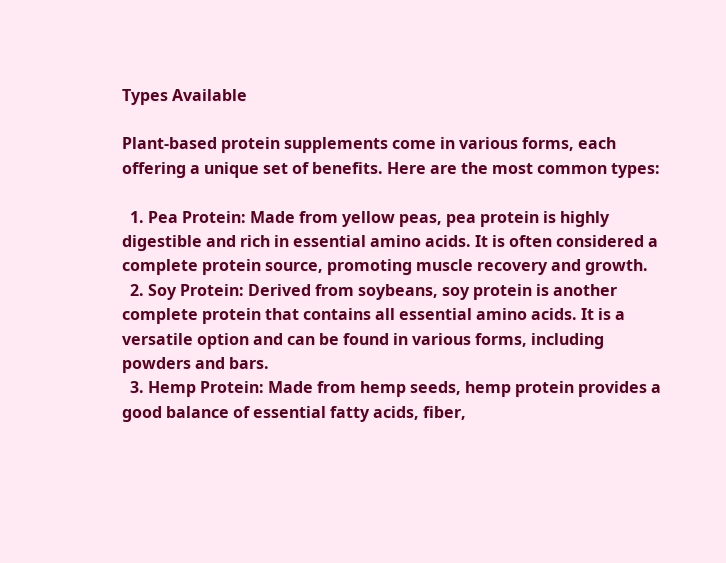Types Available

Plant-based protein supplements come in various forms, each offering a unique set of benefits. Here are the most common types:

  1. Pea Protein: Made from yellow peas, pea protein is highly digestible and rich in essential amino acids. It is often considered a complete protein source, promoting muscle recovery and growth.
  2. Soy Protein: Derived from soybeans, soy protein is another complete protein that contains all essential amino acids. It is a versatile option and can be found in various forms, including powders and bars.
  3. Hemp Protein: Made from hemp seeds, hemp protein provides a good balance of essential fatty acids, fiber,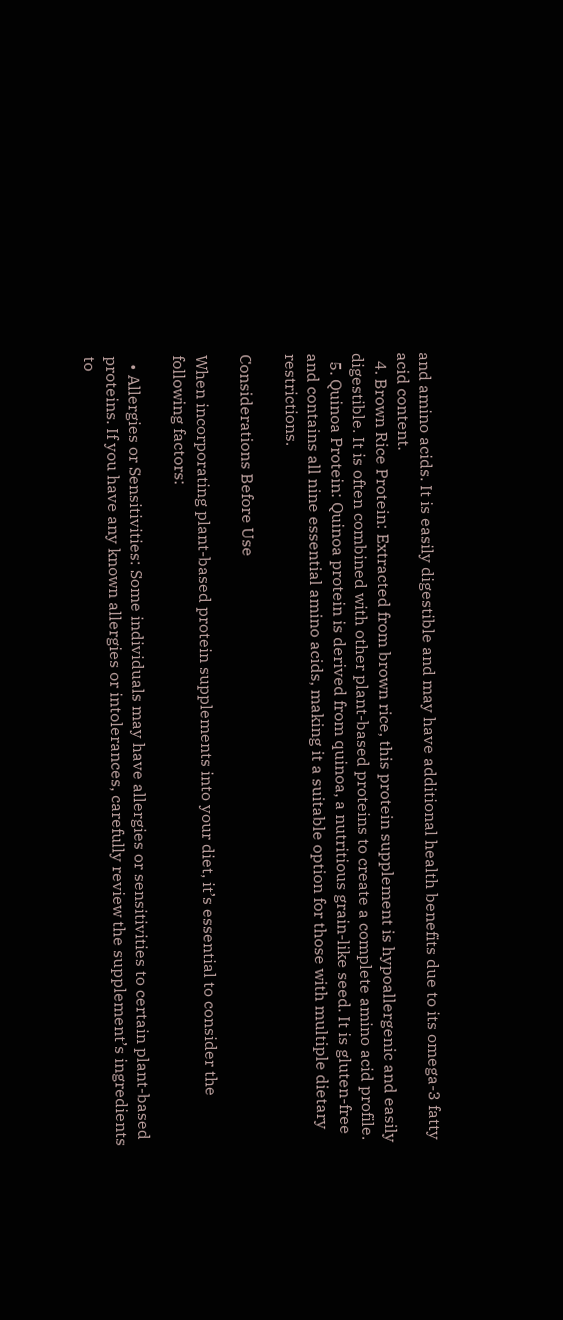and amino acids. It is easily digestible and may have additional health benefits due to its omega-3 fatty acid content.
  4. Brown Rice Protein: Extracted from brown rice, this protein supplement is hypoallergenic and easily digestible. It is often combined with other plant-based proteins to create a complete amino acid profile.
  5. Quinoa Protein: Quinoa protein is derived from quinoa, a nutritious grain-like seed. It is gluten-free and contains all nine essential amino acids, making it a suitable option for those with multiple dietary restrictions.

Considerations Before Use

When incorporating plant-based protein supplements into your diet, it’s essential to consider the following factors:

  • Allergies or Sensitivities: Some individuals may have allergies or sensitivities to certain plant-based proteins. If you have any known allergies or intolerances, carefully review the supplement’s ingredients to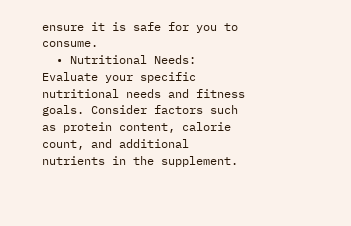ensure it is safe for you to consume.
  • Nutritional Needs: Evaluate your specific nutritional needs and fitness goals. Consider factors such as protein content, calorie count, and additional nutrients in the supplement.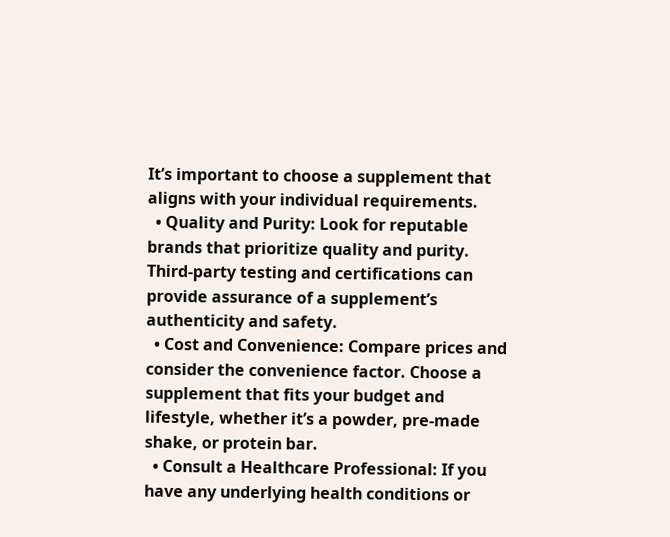It’s important to choose a supplement that aligns with your individual requirements.
  • Quality and Purity: Look for reputable brands that prioritize quality and purity. Third-party testing and certifications can provide assurance of a supplement’s authenticity and safety.
  • Cost and Convenience: Compare prices and consider the convenience factor. Choose a supplement that fits your budget and lifestyle, whether it’s a powder, pre-made shake, or protein bar.
  • Consult a Healthcare Professional: If you have any underlying health conditions or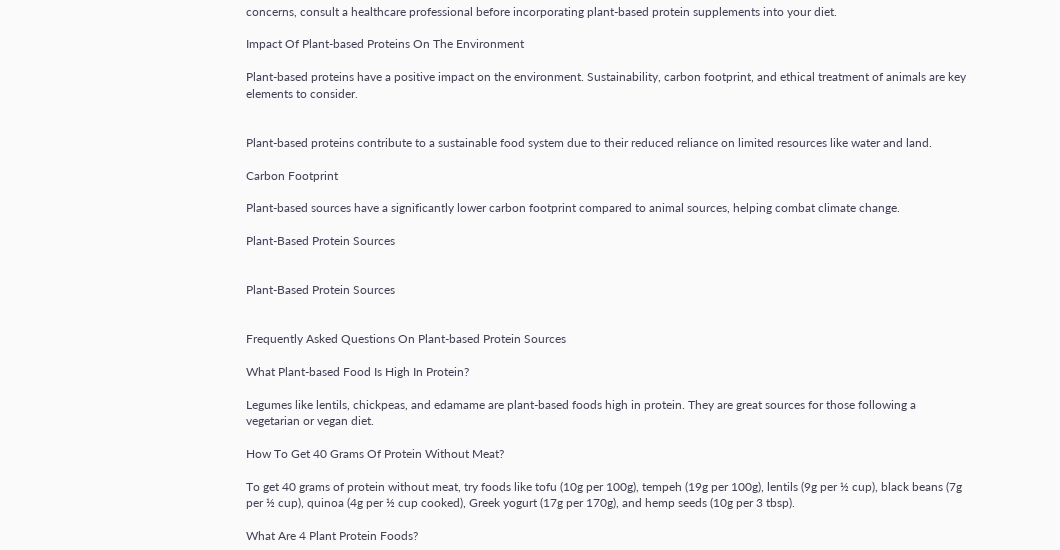concerns, consult a healthcare professional before incorporating plant-based protein supplements into your diet.

Impact Of Plant-based Proteins On The Environment

Plant-based proteins have a positive impact on the environment. Sustainability, carbon footprint, and ethical treatment of animals are key elements to consider.


Plant-based proteins contribute to a sustainable food system due to their reduced reliance on limited resources like water and land.

Carbon Footprint

Plant-based sources have a significantly lower carbon footprint compared to animal sources, helping combat climate change.

Plant-Based Protein Sources


Plant-Based Protein Sources


Frequently Asked Questions On Plant-based Protein Sources

What Plant-based Food Is High In Protein?

Legumes like lentils, chickpeas, and edamame are plant-based foods high in protein. They are great sources for those following a vegetarian or vegan diet.

How To Get 40 Grams Of Protein Without Meat?

To get 40 grams of protein without meat, try foods like tofu (10g per 100g), tempeh (19g per 100g), lentils (9g per ½ cup), black beans (7g per ½ cup), quinoa (4g per ½ cup cooked), Greek yogurt (17g per 170g), and hemp seeds (10g per 3 tbsp).

What Are 4 Plant Protein Foods?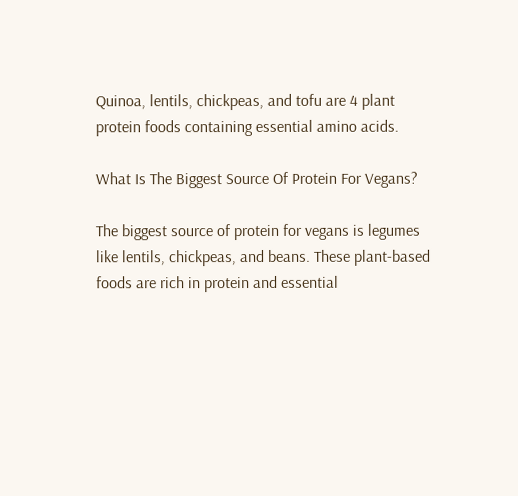Quinoa, lentils, chickpeas, and tofu are 4 plant protein foods containing essential amino acids.

What Is The Biggest Source Of Protein For Vegans?

The biggest source of protein for vegans is legumes like lentils, chickpeas, and beans. These plant-based foods are rich in protein and essential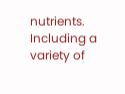nutrients. Including a variety of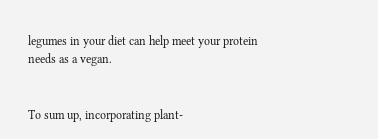legumes in your diet can help meet your protein needs as a vegan.


To sum up, incorporating plant-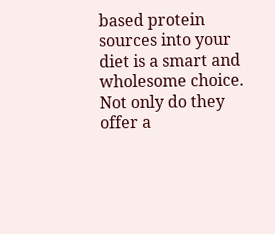based protein sources into your diet is a smart and wholesome choice. Not only do they offer a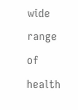wide range of health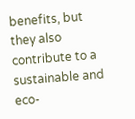benefits, but they also contribute to a sustainable and eco-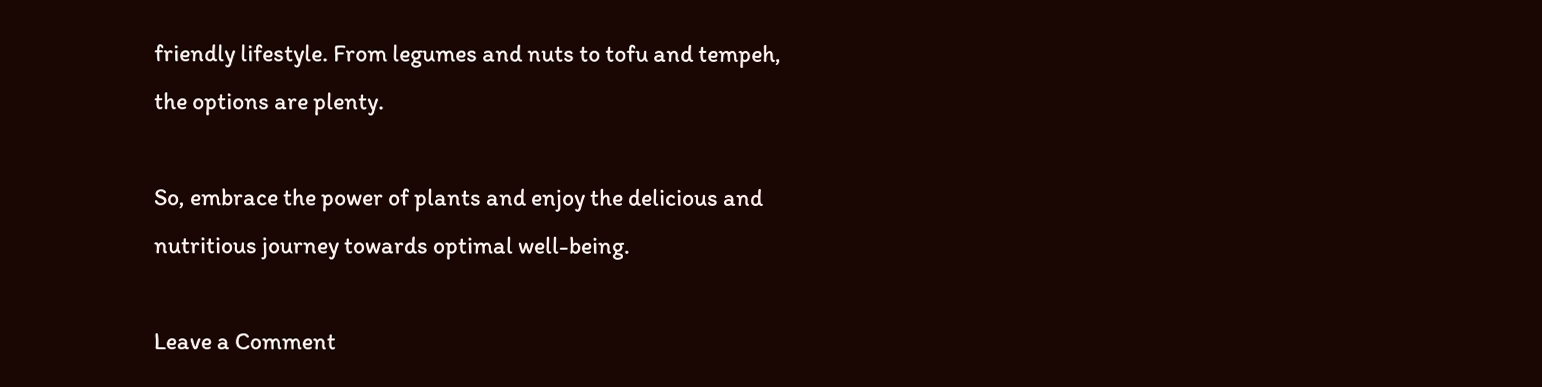friendly lifestyle. From legumes and nuts to tofu and tempeh, the options are plenty.

So, embrace the power of plants and enjoy the delicious and nutritious journey towards optimal well-being.

Leave a Comment